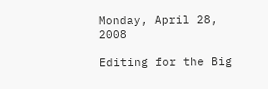Monday, April 28, 2008

Editing for the Big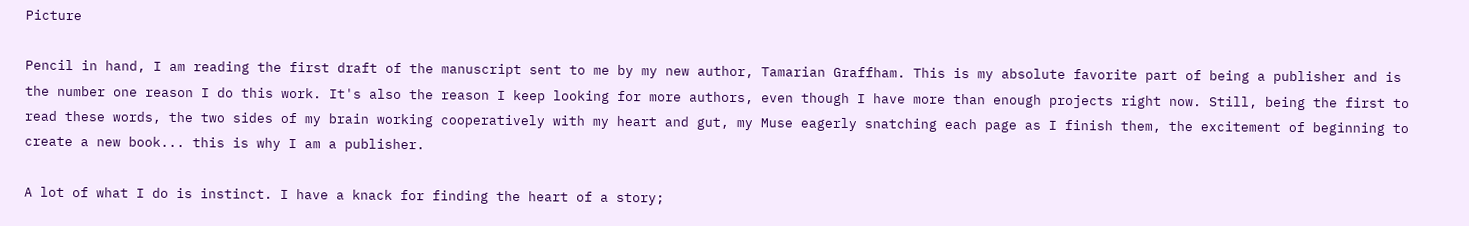Picture

Pencil in hand, I am reading the first draft of the manuscript sent to me by my new author, Tamarian Graffham. This is my absolute favorite part of being a publisher and is the number one reason I do this work. It's also the reason I keep looking for more authors, even though I have more than enough projects right now. Still, being the first to read these words, the two sides of my brain working cooperatively with my heart and gut, my Muse eagerly snatching each page as I finish them, the excitement of beginning to create a new book... this is why I am a publisher.

A lot of what I do is instinct. I have a knack for finding the heart of a story;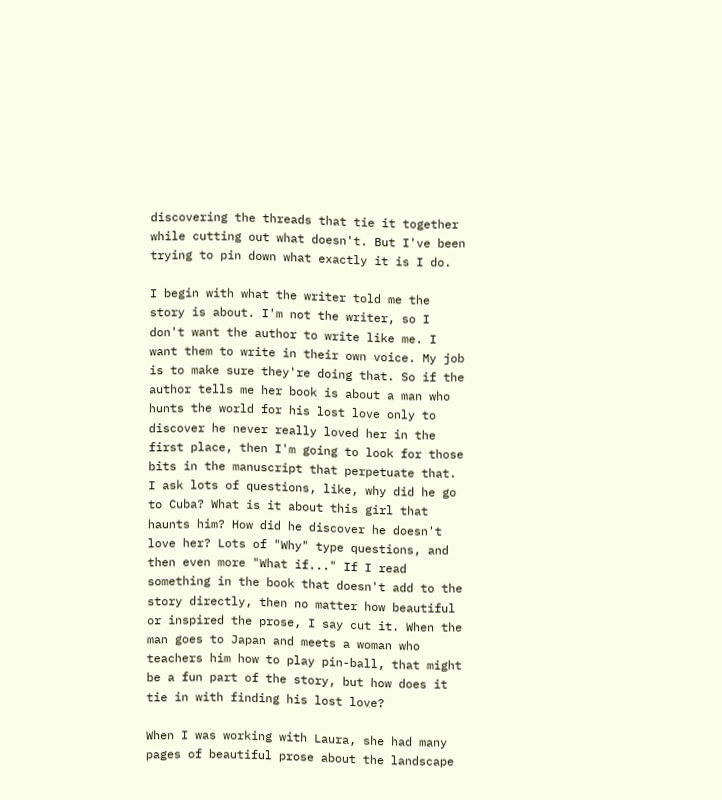discovering the threads that tie it together while cutting out what doesn't. But I've been trying to pin down what exactly it is I do.

I begin with what the writer told me the story is about. I'm not the writer, so I don't want the author to write like me. I want them to write in their own voice. My job is to make sure they're doing that. So if the author tells me her book is about a man who hunts the world for his lost love only to discover he never really loved her in the first place, then I'm going to look for those bits in the manuscript that perpetuate that. I ask lots of questions, like, why did he go to Cuba? What is it about this girl that haunts him? How did he discover he doesn't love her? Lots of "Why" type questions, and then even more "What if..." If I read something in the book that doesn't add to the story directly, then no matter how beautiful or inspired the prose, I say cut it. When the man goes to Japan and meets a woman who teachers him how to play pin-ball, that might be a fun part of the story, but how does it tie in with finding his lost love?

When I was working with Laura, she had many pages of beautiful prose about the landscape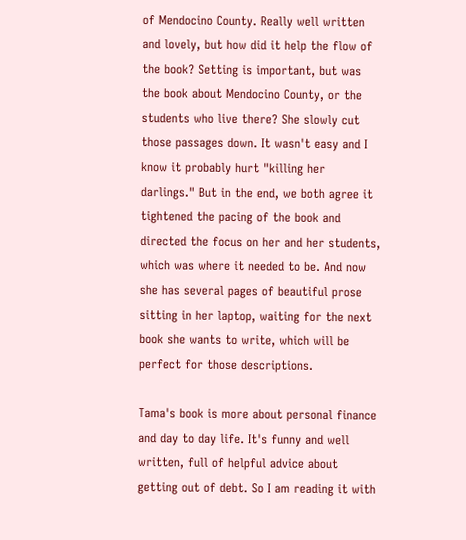of Mendocino County. Really well written and lovely, but how did it help the flow of the book? Setting is important, but was the book about Mendocino County, or the students who live there? She slowly cut those passages down. It wasn't easy and I know it probably hurt "killing her darlings." But in the end, we both agree it tightened the pacing of the book and directed the focus on her and her students, which was where it needed to be. And now she has several pages of beautiful prose sitting in her laptop, waiting for the next book she wants to write, which will be perfect for those descriptions.

Tama's book is more about personal finance and day to day life. It's funny and well written, full of helpful advice about getting out of debt. So I am reading it with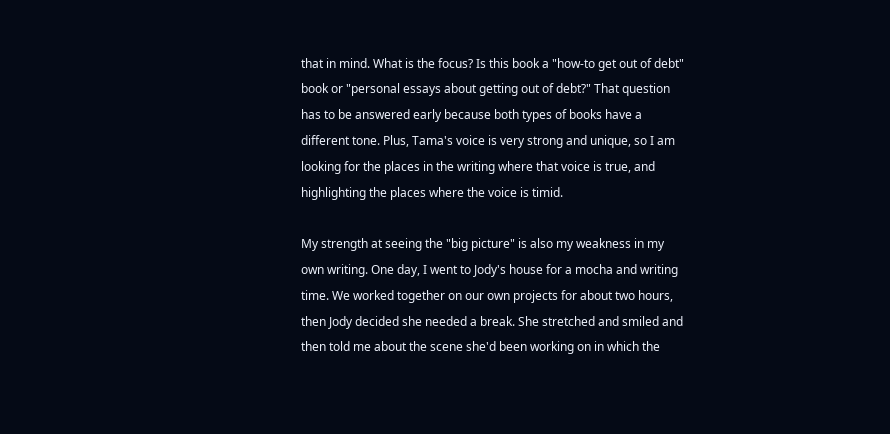that in mind. What is the focus? Is this book a "how-to get out of debt" book or "personal essays about getting out of debt?" That question has to be answered early because both types of books have a different tone. Plus, Tama's voice is very strong and unique, so I am looking for the places in the writing where that voice is true, and highlighting the places where the voice is timid.

My strength at seeing the "big picture" is also my weakness in my own writing. One day, I went to Jody's house for a mocha and writing time. We worked together on our own projects for about two hours, then Jody decided she needed a break. She stretched and smiled and then told me about the scene she'd been working on in which the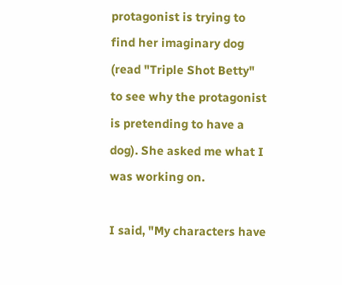protagonist is trying to find her imaginary dog (read "Triple Shot Betty" to see why the protagonist is pretending to have a dog). She asked me what I was working on.

I said, "My characters have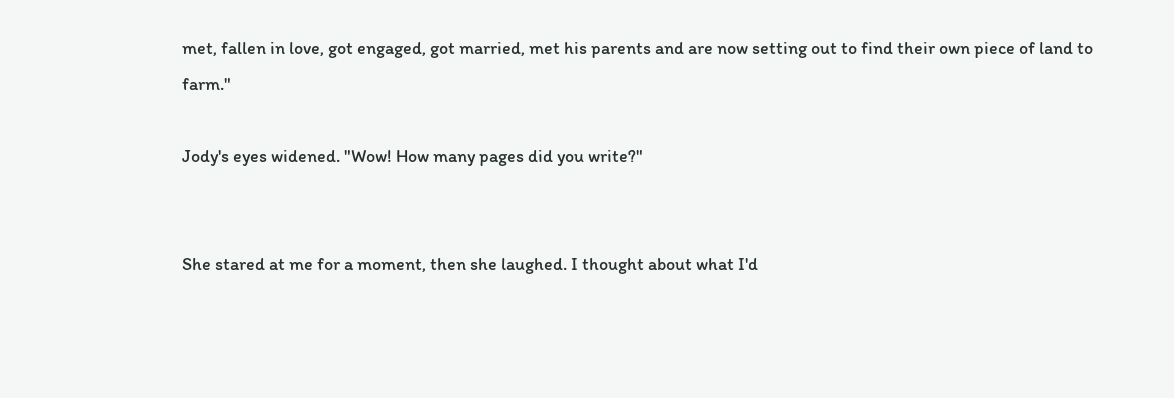met, fallen in love, got engaged, got married, met his parents and are now setting out to find their own piece of land to farm."

Jody's eyes widened. "Wow! How many pages did you write?"


She stared at me for a moment, then she laughed. I thought about what I'd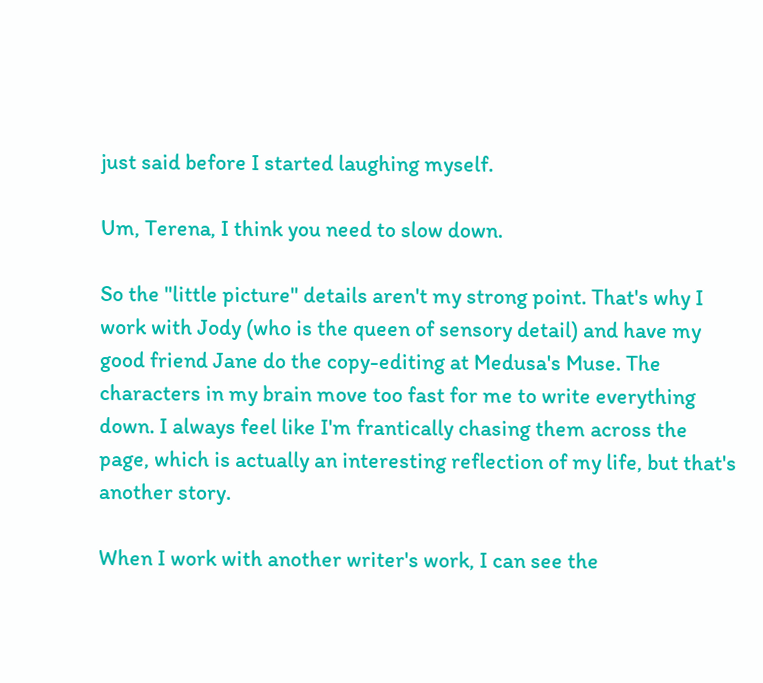just said before I started laughing myself.

Um, Terena, I think you need to slow down.

So the "little picture" details aren't my strong point. That's why I work with Jody (who is the queen of sensory detail) and have my good friend Jane do the copy-editing at Medusa's Muse. The characters in my brain move too fast for me to write everything down. I always feel like I'm frantically chasing them across the page, which is actually an interesting reflection of my life, but that's another story.

When I work with another writer's work, I can see the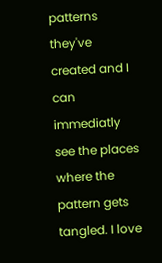patterns they've created and I can immediatly see the places where the pattern gets tangled. I love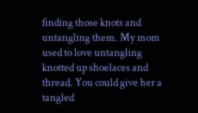finding those knots and untangling them. My mom used to love untangling knotted up shoelaces and thread. You could give her a tangled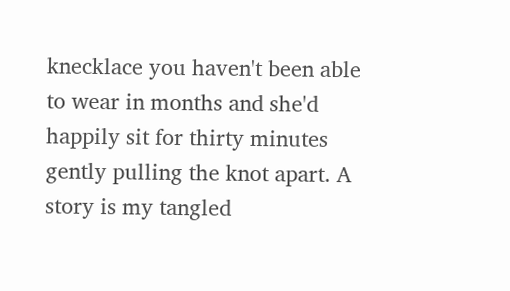knecklace you haven't been able to wear in months and she'd happily sit for thirty minutes gently pulling the knot apart. A story is my tangled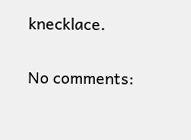knecklace.

No comments: